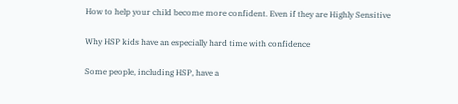How to help your child become more confident. Even if they are Highly Sensitive

Why HSP kids have an especially hard time with confidence

Some people, including HSP, have a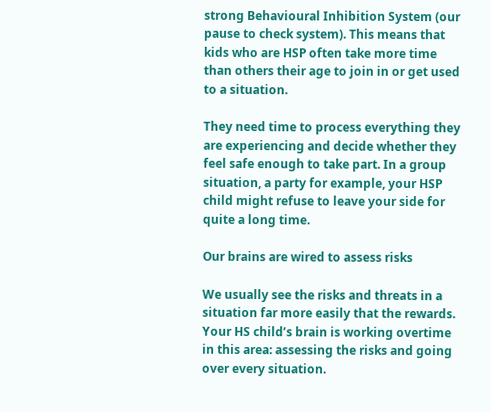strong Behavioural Inhibition System (our pause to check system). This means that kids who are HSP often take more time than others their age to join in or get used to a situation.

They need time to process everything they are experiencing and decide whether they feel safe enough to take part. In a group situation, a party for example, your HSP child might refuse to leave your side for quite a long time.

Our brains are wired to assess risks

We usually see the risks and threats in a situation far more easily that the rewards. Your HS child’s brain is working overtime in this area: assessing the risks and going over every situation.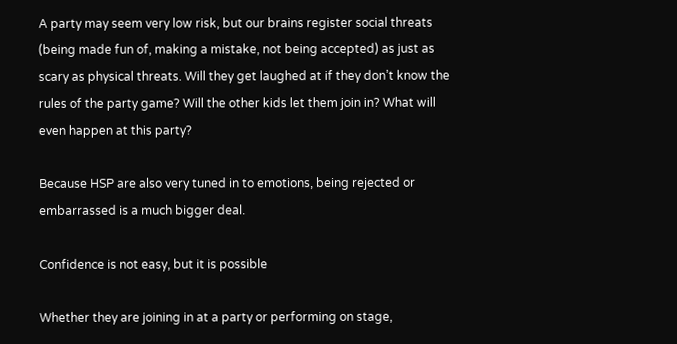A party may seem very low risk, but our brains register social threats (being made fun of, making a mistake, not being accepted) as just as scary as physical threats. Will they get laughed at if they don’t know the rules of the party game? Will the other kids let them join in? What will even happen at this party?

Because HSP are also very tuned in to emotions, being rejected or embarrassed is a much bigger deal.

Confidence is not easy, but it is possible

Whether they are joining in at a party or performing on stage,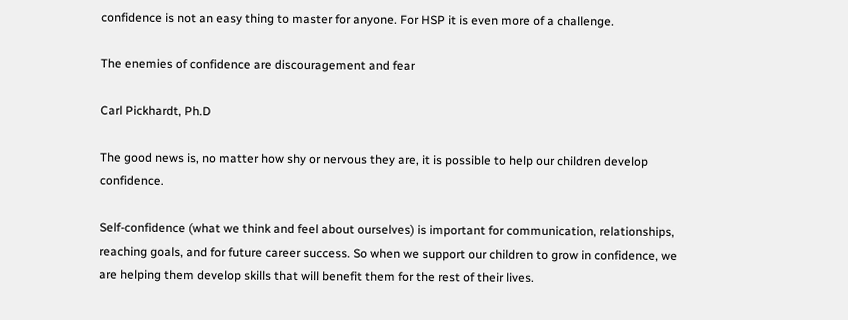confidence is not an easy thing to master for anyone. For HSP it is even more of a challenge.

The enemies of confidence are discouragement and fear

Carl Pickhardt, Ph.D

The good news is, no matter how shy or nervous they are, it is possible to help our children develop confidence.

Self-confidence (what we think and feel about ourselves) is important for communication, relationships, reaching goals, and for future career success. So when we support our children to grow in confidence, we are helping them develop skills that will benefit them for the rest of their lives.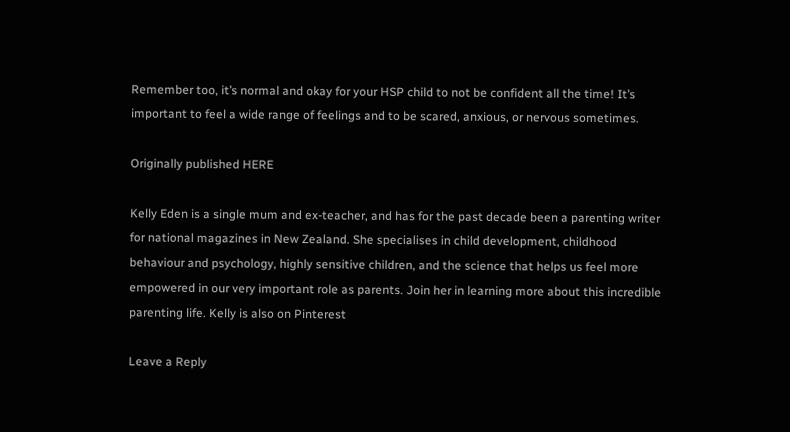Remember too, it’s normal and okay for your HSP child to not be confident all the time! It’s important to feel a wide range of feelings and to be scared, anxious, or nervous sometimes.

Originally published HERE

Kelly Eden is a single mum and ex-teacher, and has for the past decade been a parenting writer for national magazines in New Zealand. She specialises in child development, childhood behaviour and psychology, highly sensitive children, and the science that helps us feel more empowered in our very important role as parents. Join her in learning more about this incredible parenting life. Kelly is also on Pinterest

Leave a Reply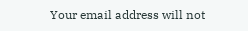Your email address will not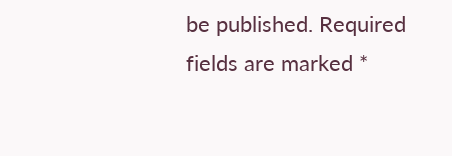be published. Required fields are marked *